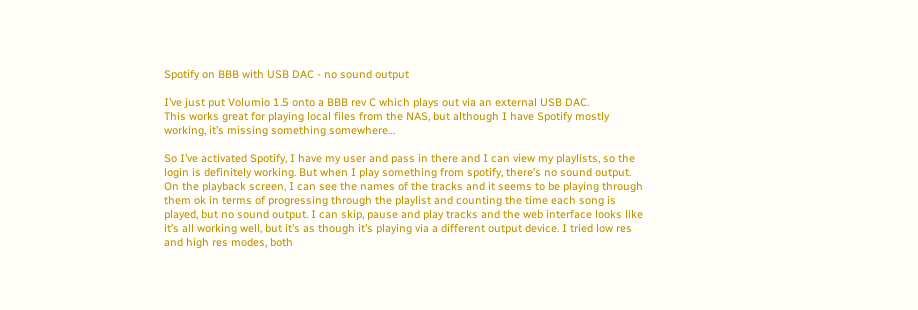Spotify on BBB with USB DAC - no sound output

I’ve just put Volumio 1.5 onto a BBB rev C which plays out via an external USB DAC.
This works great for playing local files from the NAS, but although I have Spotify mostly working, it’s missing something somewhere…

So I’ve activated Spotify, I have my user and pass in there and I can view my playlists, so the login is definitely working. But when I play something from spotify, there’s no sound output. On the playback screen, I can see the names of the tracks and it seems to be playing through them ok in terms of progressing through the playlist and counting the time each song is played, but no sound output. I can skip, pause and play tracks and the web interface looks like it’s all working well, but it’s as though it’s playing via a different output device. I tried low res and high res modes, both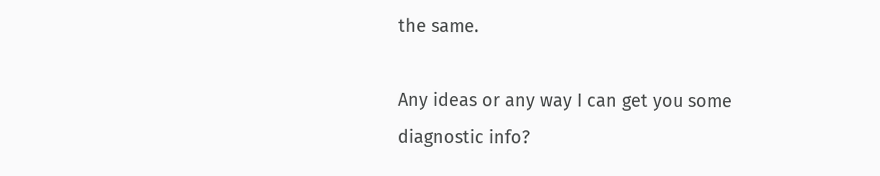the same.

Any ideas or any way I can get you some diagnostic info?